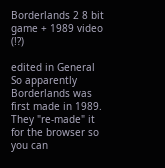Borderlands 2 8 bit game + 1989 video (!?)

edited in General
So apparently Borderlands was first made in 1989. They "re-made" it for the browser so you can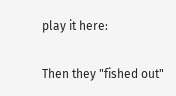play it here:

Then they "fished out"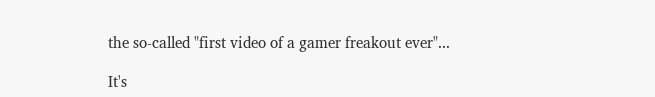the so-called "first video of a gamer freakout ever"...

It's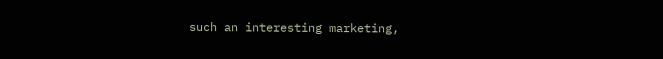such an interesting marketing,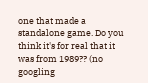one that made a standalone game. Do you think it's for real that it was from 1989?? (no googling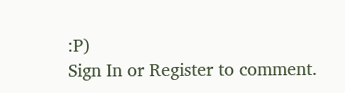:P)
Sign In or Register to comment.